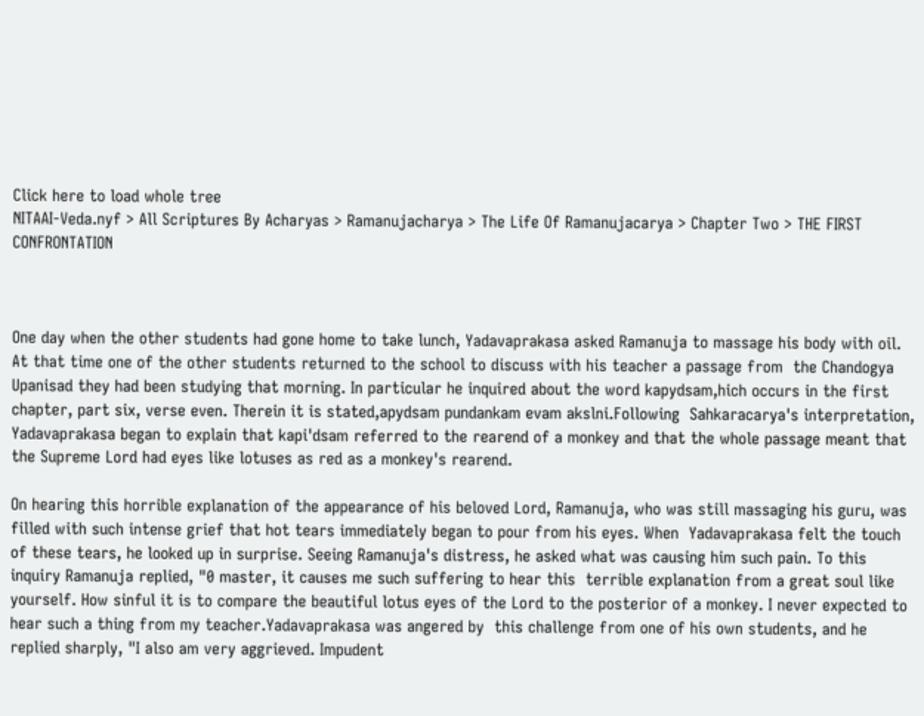Click here to load whole tree
NITAAI-Veda.nyf > All Scriptures By Acharyas > Ramanujacharya > The Life Of Ramanujacarya > Chapter Two > THE FIRST CONFRONTATION



One day when the other students had gone home to take lunch, Yadavaprakasa asked Ramanuja to massage his body with oil. At that time one of the other students returned to the school to discuss with his teacher a passage from  the Chandogya Upanisad they had been studying that morning. In particular he inquired about the word kapydsam,hich occurs in the first chapter, part six, verse even. Therein it is stated,apydsam pundankam evam akslni.Following  Sahkaracarya's interpretation, Yadavaprakasa began to explain that kapi'dsam referred to the rearend of a monkey and that the whole passage meant that the Supreme Lord had eyes like lotuses as red as a monkey's rearend.

On hearing this horrible explanation of the appearance of his beloved Lord, Ramanuja, who was still massaging his guru, was filled with such intense grief that hot tears immediately began to pour from his eyes. When  Yadavaprakasa felt the touch of these tears, he looked up in surprise. Seeing Ramanuja's distress, he asked what was causing him such pain. To this inquiry Ramanuja replied, "0 master, it causes me such suffering to hear this  terrible explanation from a great soul like yourself. How sinful it is to compare the beautiful lotus eyes of the Lord to the posterior of a monkey. I never expected to hear such a thing from my teacher.Yadavaprakasa was angered by  this challenge from one of his own students, and he replied sharply, "I also am very aggrieved. Impudent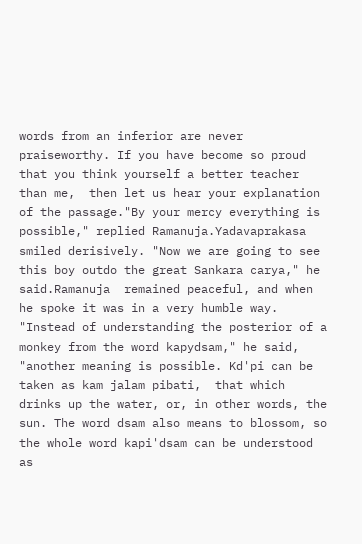words from an inferior are never praiseworthy. If you have become so proud that you think yourself a better teacher than me,  then let us hear your explanation of the passage."By your mercy everything is possible," replied Ramanuja.Yadavaprakasa smiled derisively. "Now we are going to see this boy outdo the great Sankara carya," he said.Ramanuja  remained peaceful, and when he spoke it was in a very humble way. "Instead of understanding the posterior of a monkey from the word kapydsam," he said, "another meaning is possible. Kd'pi can be taken as kam jalam pibati,  that which drinks up the water, or, in other words, the sun. The word dsam also means to blossom, so the whole word kapi'dsam can be understood as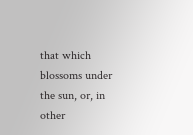that which blossoms under the sun, or, in other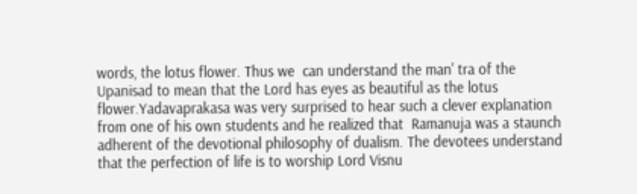words, the lotus flower. Thus we  can understand the man' tra of the Upanisad to mean that the Lord has eyes as beautiful as the lotus flower.Yadavaprakasa was very surprised to hear such a clever explanation from one of his own students and he realized that  Ramanuja was a staunch adherent of the devotional philosophy of dualism. The devotees understand that the perfection of life is to worship Lord Visnu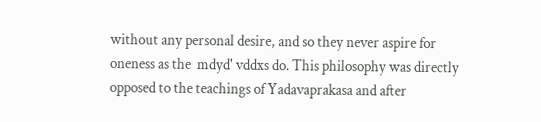without any personal desire, and so they never aspire for oneness as the  mdyd' vddxs do. This philosophy was directly opposed to the teachings of Yadavaprakasa and after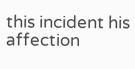this incident his affection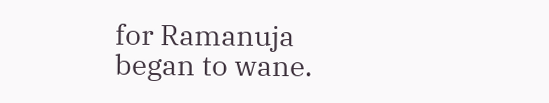for Ramanuja began to wane.